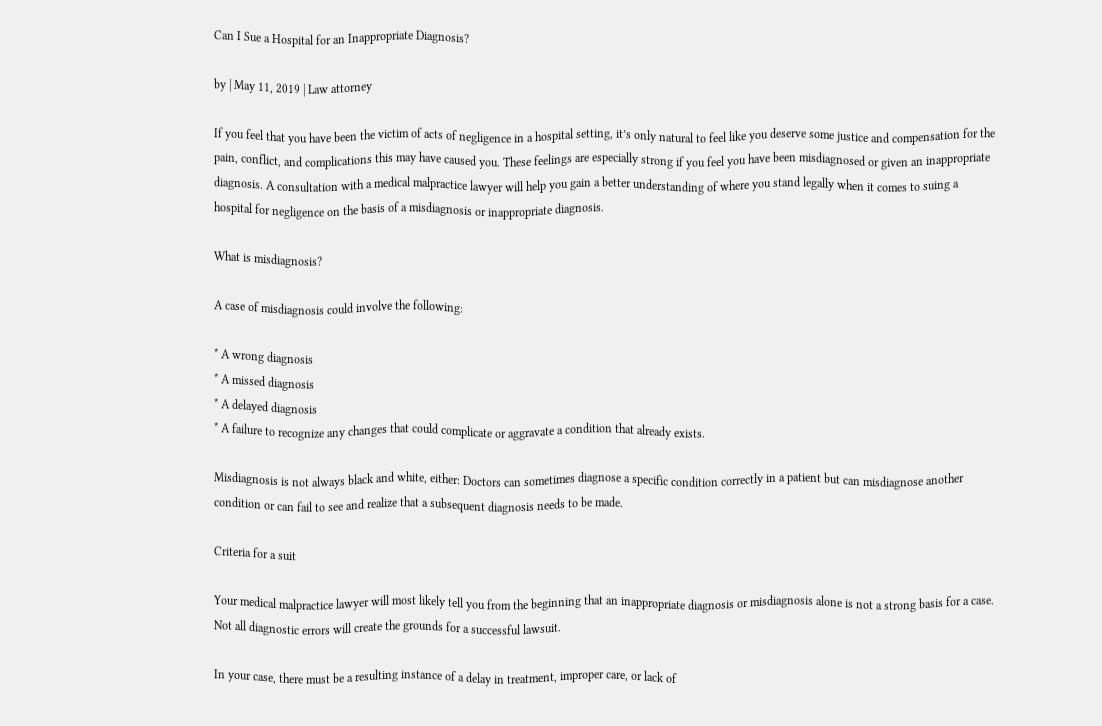Can I Sue a Hospital for an Inappropriate Diagnosis?

by | May 11, 2019 | Law attorney

If you feel that you have been the victim of acts of negligence in a hospital setting, it’s only natural to feel like you deserve some justice and compensation for the pain, conflict, and complications this may have caused you. These feelings are especially strong if you feel you have been misdiagnosed or given an inappropriate diagnosis. A consultation with a medical malpractice lawyer will help you gain a better understanding of where you stand legally when it comes to suing a hospital for negligence on the basis of a misdiagnosis or inappropriate diagnosis.

What is misdiagnosis?

A case of misdiagnosis could involve the following:

* A wrong diagnosis
* A missed diagnosis
* A delayed diagnosis
* A failure to recognize any changes that could complicate or aggravate a condition that already exists.

Misdiagnosis is not always black and white, either: Doctors can sometimes diagnose a specific condition correctly in a patient but can misdiagnose another condition or can fail to see and realize that a subsequent diagnosis needs to be made.

Criteria for a suit

Your medical malpractice lawyer will most likely tell you from the beginning that an inappropriate diagnosis or misdiagnosis alone is not a strong basis for a case. Not all diagnostic errors will create the grounds for a successful lawsuit.

In your case, there must be a resulting instance of a delay in treatment, improper care, or lack of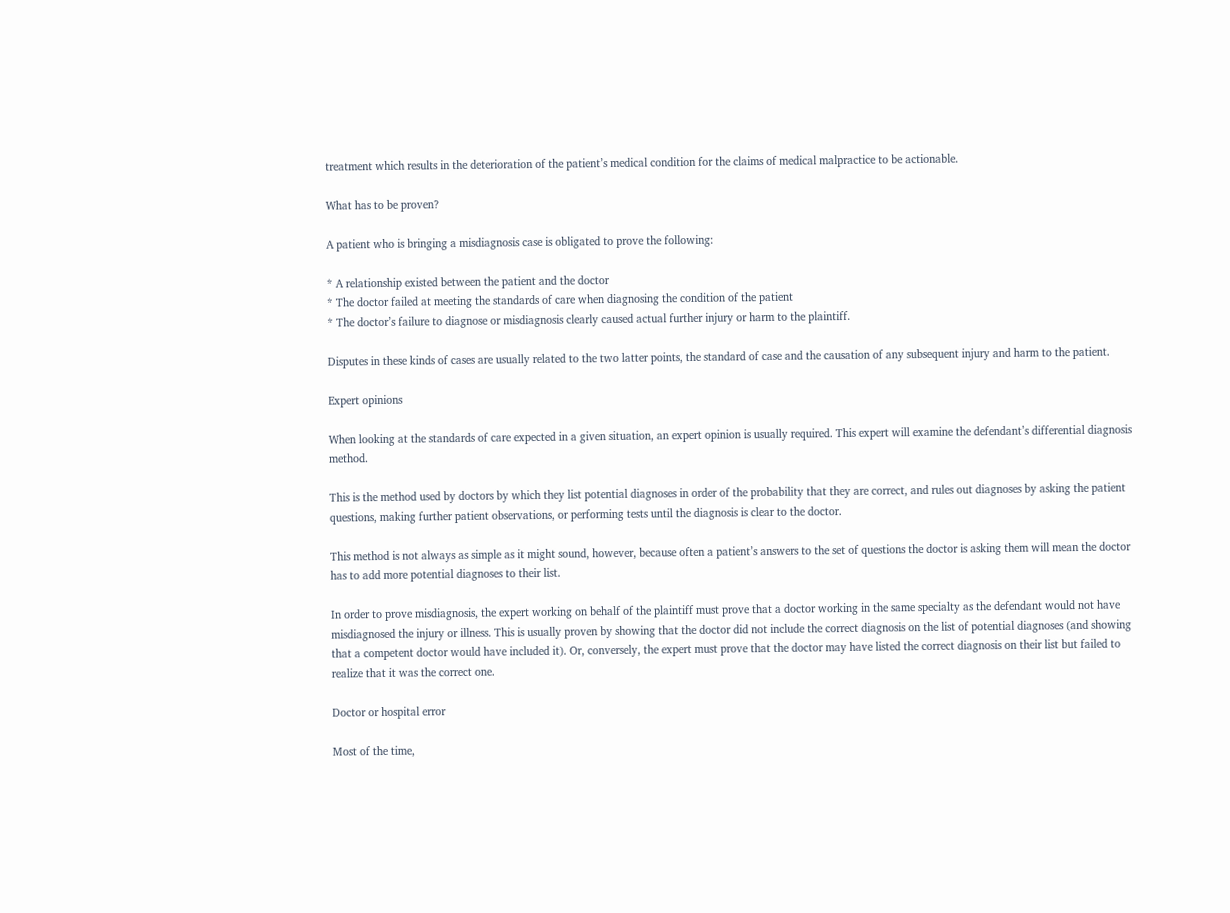treatment which results in the deterioration of the patient’s medical condition for the claims of medical malpractice to be actionable.

What has to be proven?

A patient who is bringing a misdiagnosis case is obligated to prove the following:

* A relationship existed between the patient and the doctor
* The doctor failed at meeting the standards of care when diagnosing the condition of the patient
* The doctor’s failure to diagnose or misdiagnosis clearly caused actual further injury or harm to the plaintiff.

Disputes in these kinds of cases are usually related to the two latter points, the standard of case and the causation of any subsequent injury and harm to the patient.

Expert opinions

When looking at the standards of care expected in a given situation, an expert opinion is usually required. This expert will examine the defendant’s differential diagnosis method.

This is the method used by doctors by which they list potential diagnoses in order of the probability that they are correct, and rules out diagnoses by asking the patient questions, making further patient observations, or performing tests until the diagnosis is clear to the doctor.

This method is not always as simple as it might sound, however, because often a patient’s answers to the set of questions the doctor is asking them will mean the doctor has to add more potential diagnoses to their list.

In order to prove misdiagnosis, the expert working on behalf of the plaintiff must prove that a doctor working in the same specialty as the defendant would not have misdiagnosed the injury or illness. This is usually proven by showing that the doctor did not include the correct diagnosis on the list of potential diagnoses (and showing that a competent doctor would have included it). Or, conversely, the expert must prove that the doctor may have listed the correct diagnosis on their list but failed to realize that it was the correct one.

Doctor or hospital error

Most of the time,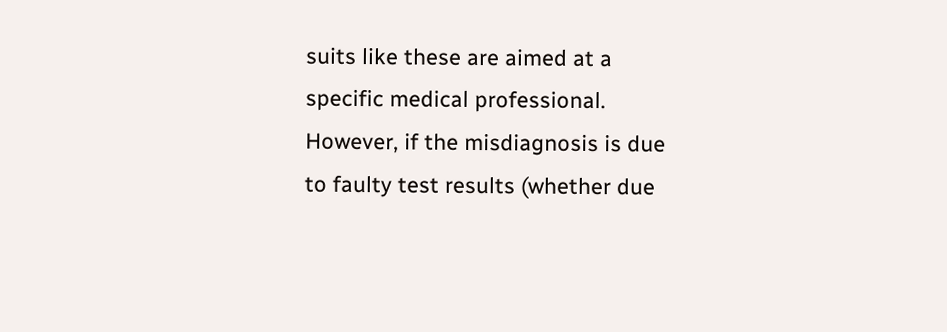suits like these are aimed at a specific medical professional. However, if the misdiagnosis is due to faulty test results (whether due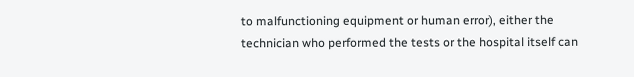to malfunctioning equipment or human error), either the technician who performed the tests or the hospital itself can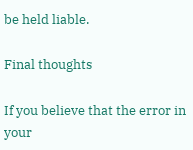be held liable.

Final thoughts

If you believe that the error in your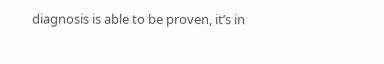diagnosis is able to be proven, it’s in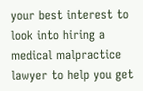your best interest to look into hiring a medical malpractice lawyer to help you get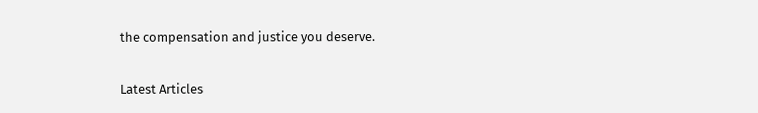the compensation and justice you deserve.

Latest Articles